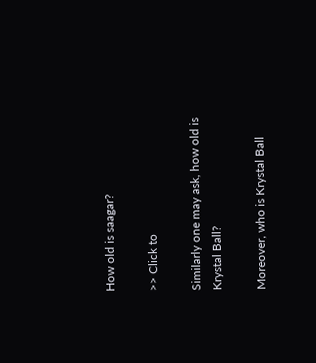How old is saagar?

>> Click to

Similarly one may ask, how old is Krystal Ball?

Moreover, who is Krystal Ball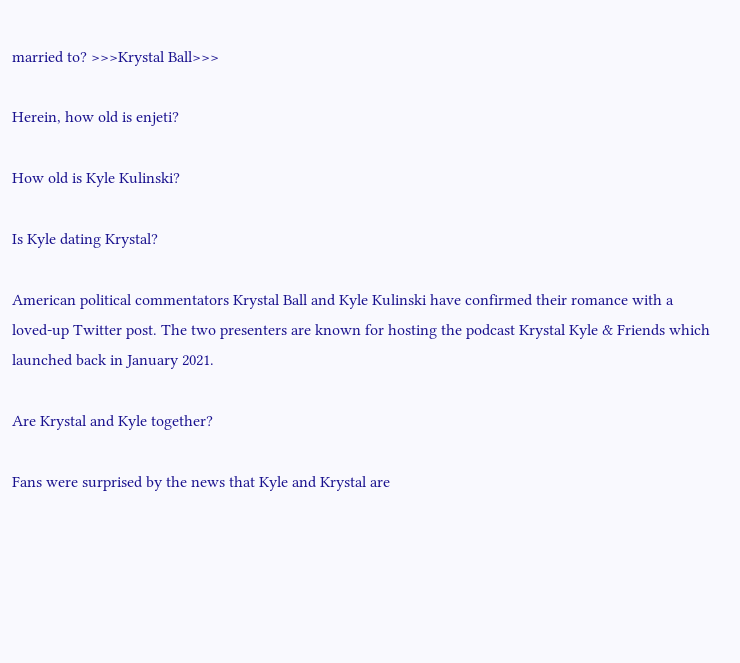married to? >>>Krystal Ball>>>

Herein, how old is enjeti?

How old is Kyle Kulinski?

Is Kyle dating Krystal?

American political commentators Krystal Ball and Kyle Kulinski have confirmed their romance with a loved-up Twitter post. The two presenters are known for hosting the podcast Krystal Kyle & Friends which launched back in January 2021.

Are Krystal and Kyle together?

Fans were surprised by the news that Kyle and Krystal are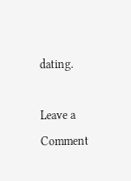dating.

Leave a Comment